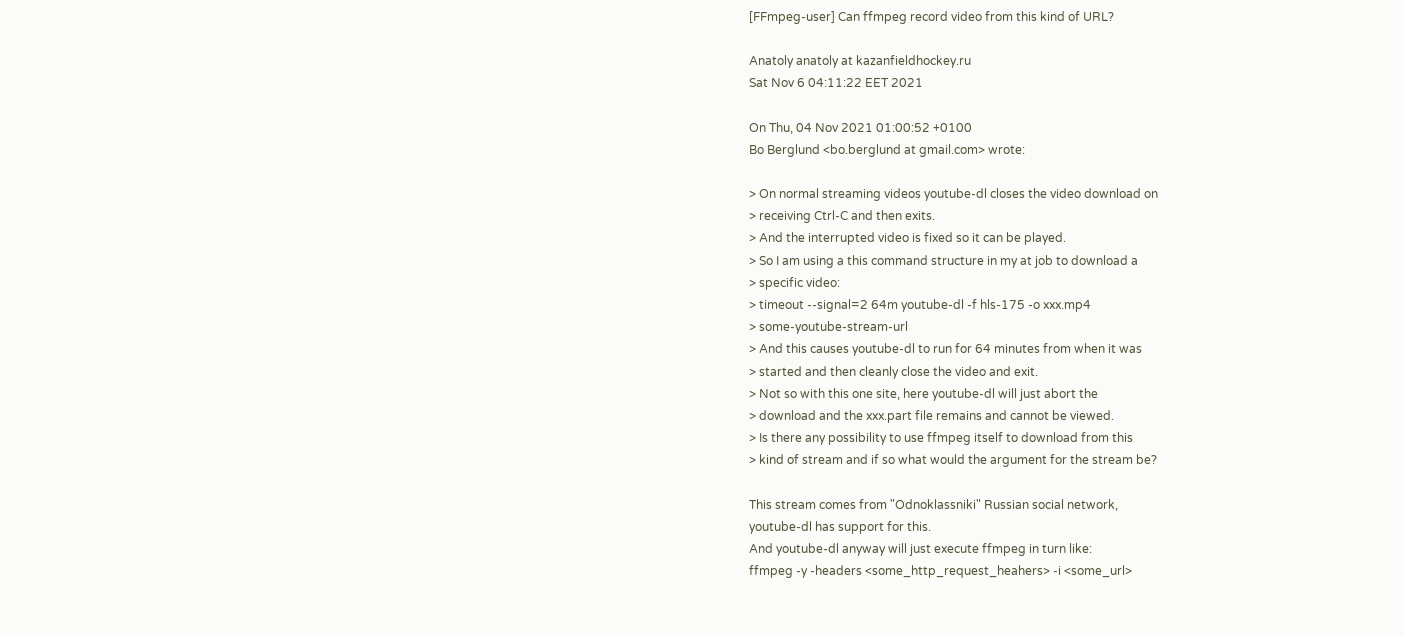[FFmpeg-user] Can ffmpeg record video from this kind of URL?

Anatoly anatoly at kazanfieldhockey.ru
Sat Nov 6 04:11:22 EET 2021

On Thu, 04 Nov 2021 01:00:52 +0100
Bo Berglund <bo.berglund at gmail.com> wrote:

> On normal streaming videos youtube-dl closes the video download on
> receiving Ctrl-C and then exits.
> And the interrupted video is fixed so it can be played.
> So I am using a this command structure in my at job to download a
> specific video:
> timeout --signal=2 64m youtube-dl -f hls-175 -o xxx.mp4
> some-youtube-stream-url
> And this causes youtube-dl to run for 64 minutes from when it was
> started and then cleanly close the video and exit.
> Not so with this one site, here youtube-dl will just abort the
> download and the xxx.part file remains and cannot be viewed.
> Is there any possibility to use ffmpeg itself to download from this
> kind of stream and if so what would the argument for the stream be?

This stream comes from "Odnoklassniki" Russian social network,
youtube-dl has support for this.
And youtube-dl anyway will just execute ffmpeg in turn like:
ffmpeg -y -headers <some_http_request_heahers> -i <some_url>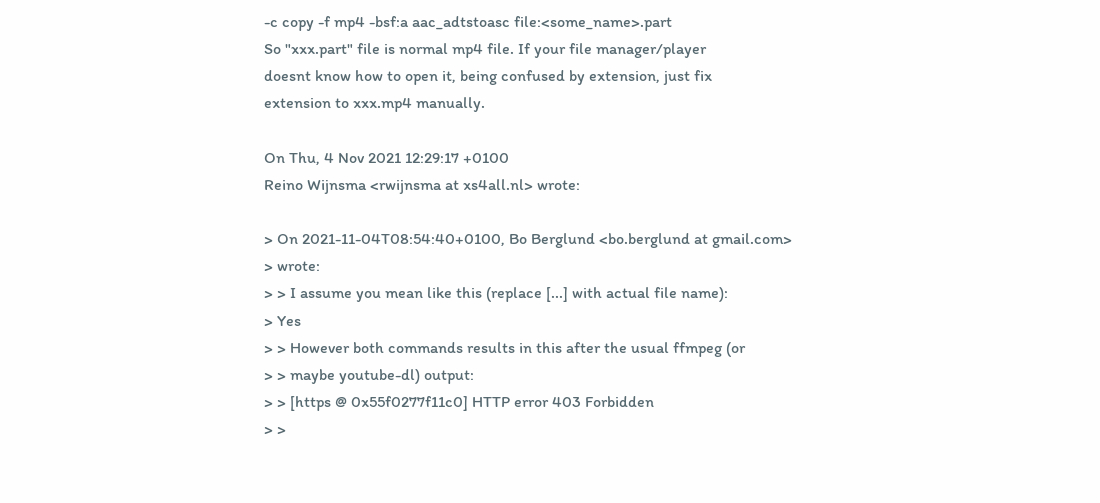-c copy -f mp4 -bsf:a aac_adtstoasc file:<some_name>.part
So "xxx.part" file is normal mp4 file. If your file manager/player
doesnt know how to open it, being confused by extension, just fix
extension to xxx.mp4 manually.

On Thu, 4 Nov 2021 12:29:17 +0100
Reino Wijnsma <rwijnsma at xs4all.nl> wrote:

> On 2021-11-04T08:54:40+0100, Bo Berglund <bo.berglund at gmail.com>
> wrote:
> > I assume you mean like this (replace [...] with actual file name):
> Yes
> > However both commands results in this after the usual ffmpeg (or
> > maybe youtube-dl) output:
> > [https @ 0x55f0277f11c0] HTTP error 403 Forbidden
> >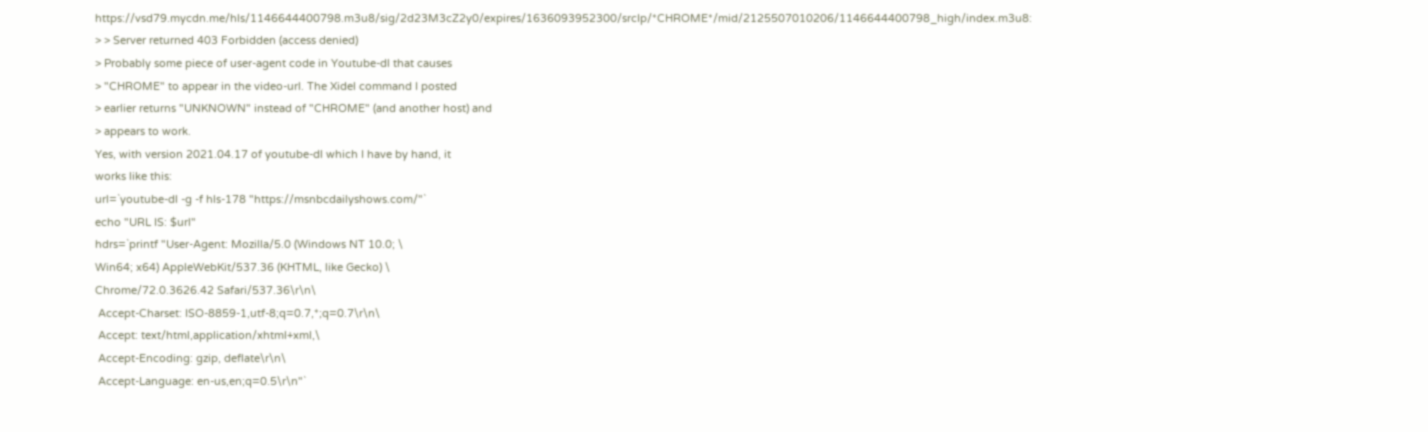https://vsd79.mycdn.me/hls/1146644400798.m3u8/sig/2d23M3cZ2y0/expires/1636093952300/srcIp/*CHROME*/mid/2125507010206/1146644400798_high/index.m3u8:
> > Server returned 403 Forbidden (access denied)
> Probably some piece of user-agent code in Youtube-dl that causes
> "CHROME" to appear in the video-url. The Xidel command I posted
> earlier returns "UNKNOWN" instead of "CHROME" (and another host) and
> appears to work.
Yes, with version 2021.04.17 of youtube-dl which I have by hand, it
works like this:
url=`youtube-dl -g -f hls-178 "https://msnbcdailyshows.com/"`
echo "URL IS: $url"
hdrs=`printf "User-Agent: Mozilla/5.0 (Windows NT 10.0; \
Win64; x64) AppleWebKit/537.36 (KHTML, like Gecko) \
Chrome/72.0.3626.42 Safari/537.36\r\n\
 Accept-Charset: ISO-8859-1,utf-8;q=0.7,*;q=0.7\r\n\
 Accept: text/html,application/xhtml+xml,\
 Accept-Encoding: gzip, deflate\r\n\
 Accept-Language: en-us,en;q=0.5\r\n"`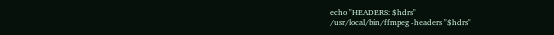echo "HEADERS: $hdrs"
/usr/local/bin/ffmpeg -headers "$hdrs"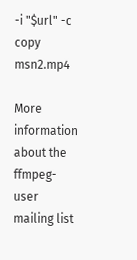-i "$url" -c copy msn2.mp4

More information about the ffmpeg-user mailing list